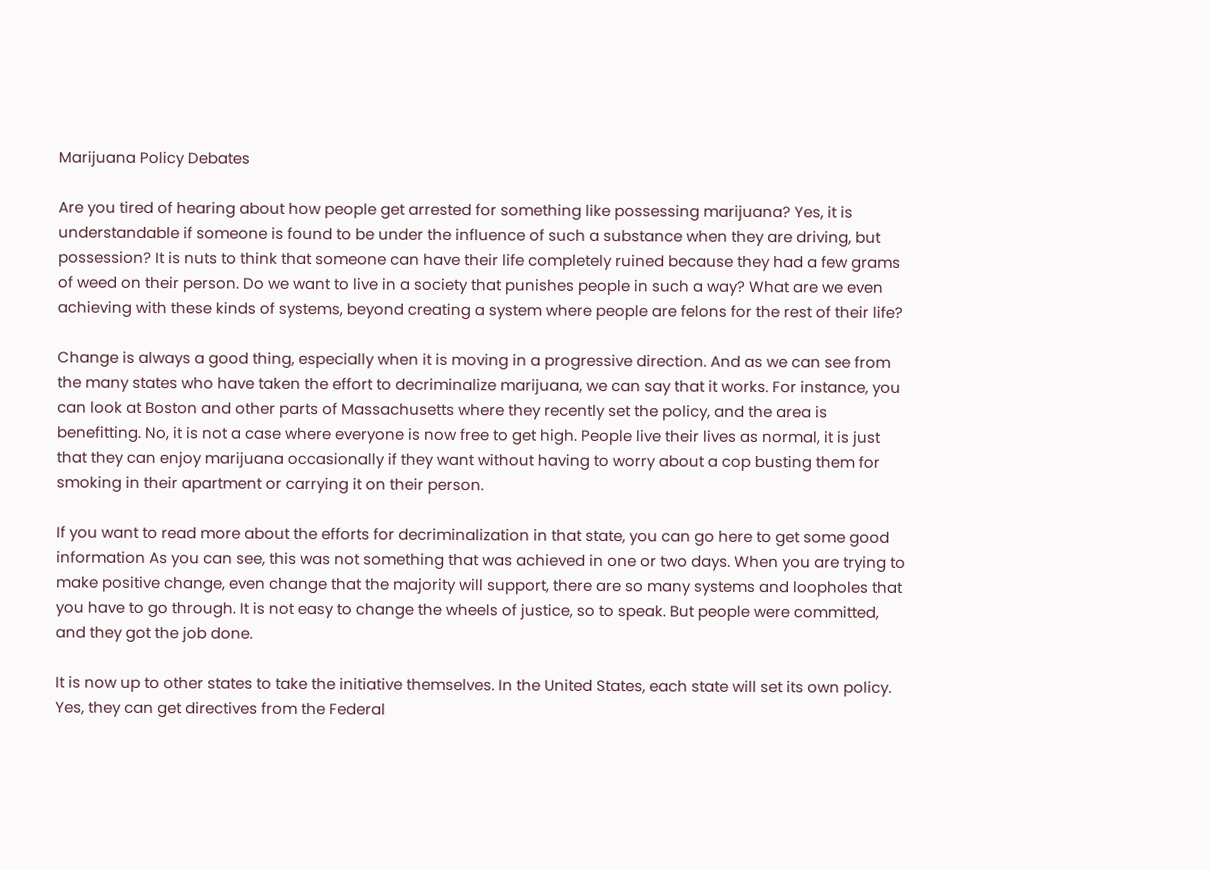Marijuana Policy Debates

Are you tired of hearing about how people get arrested for something like possessing marijuana? Yes, it is understandable if someone is found to be under the influence of such a substance when they are driving, but possession? It is nuts to think that someone can have their life completely ruined because they had a few grams of weed on their person. Do we want to live in a society that punishes people in such a way? What are we even achieving with these kinds of systems, beyond creating a system where people are felons for the rest of their life?

Change is always a good thing, especially when it is moving in a progressive direction. And as we can see from the many states who have taken the effort to decriminalize marijuana, we can say that it works. For instance, you can look at Boston and other parts of Massachusetts where they recently set the policy, and the area is benefitting. No, it is not a case where everyone is now free to get high. People live their lives as normal, it is just that they can enjoy marijuana occasionally if they want without having to worry about a cop busting them for smoking in their apartment or carrying it on their person.

If you want to read more about the efforts for decriminalization in that state, you can go here to get some good information As you can see, this was not something that was achieved in one or two days. When you are trying to make positive change, even change that the majority will support, there are so many systems and loopholes that you have to go through. It is not easy to change the wheels of justice, so to speak. But people were committed, and they got the job done.

It is now up to other states to take the initiative themselves. In the United States, each state will set its own policy. Yes, they can get directives from the Federal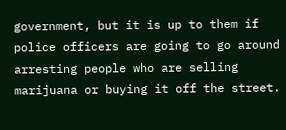government, but it is up to them if police officers are going to go around arresting people who are selling marijuana or buying it off the street.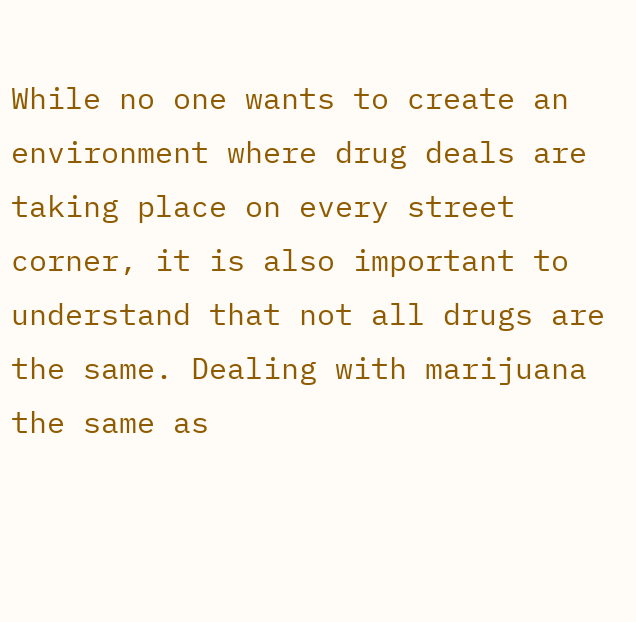While no one wants to create an environment where drug deals are taking place on every street corner, it is also important to understand that not all drugs are the same. Dealing with marijuana the same as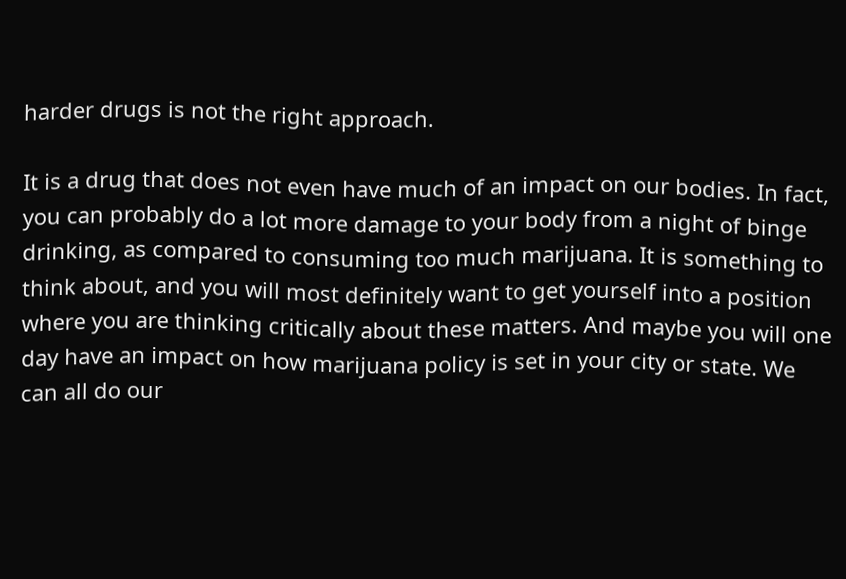harder drugs is not the right approach.

It is a drug that does not even have much of an impact on our bodies. In fact, you can probably do a lot more damage to your body from a night of binge drinking, as compared to consuming too much marijuana. It is something to think about, and you will most definitely want to get yourself into a position where you are thinking critically about these matters. And maybe you will one day have an impact on how marijuana policy is set in your city or state. We can all do our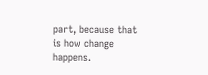part, because that is how change happens.